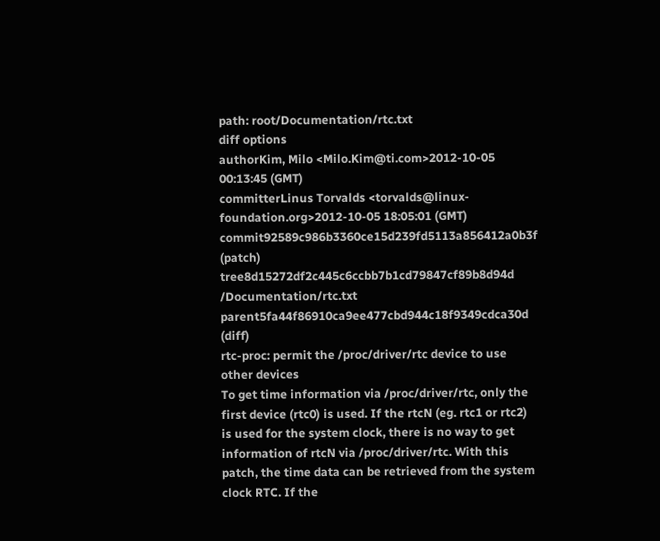path: root/Documentation/rtc.txt
diff options
authorKim, Milo <Milo.Kim@ti.com>2012-10-05 00:13:45 (GMT)
committerLinus Torvalds <torvalds@linux-foundation.org>2012-10-05 18:05:01 (GMT)
commit92589c986b3360ce15d239fd5113a856412a0b3f (patch)
tree8d15272df2c445c6ccbb7b1cd79847cf89b8d94d /Documentation/rtc.txt
parent5fa44f86910ca9ee477cbd944c18f9349cdca30d (diff)
rtc-proc: permit the /proc/driver/rtc device to use other devices
To get time information via /proc/driver/rtc, only the first device (rtc0) is used. If the rtcN (eg. rtc1 or rtc2) is used for the system clock, there is no way to get information of rtcN via /proc/driver/rtc. With this patch, the time data can be retrieved from the system clock RTC. If the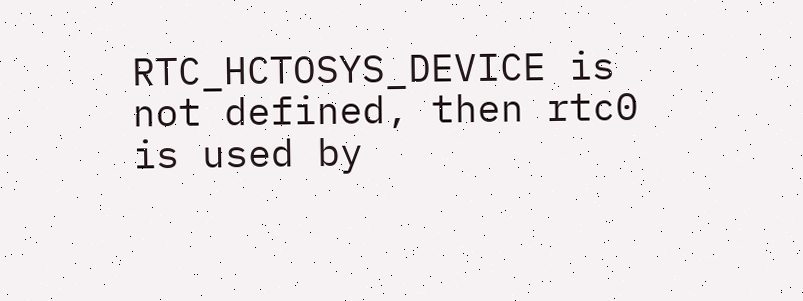RTC_HCTOSYS_DEVICE is not defined, then rtc0 is used by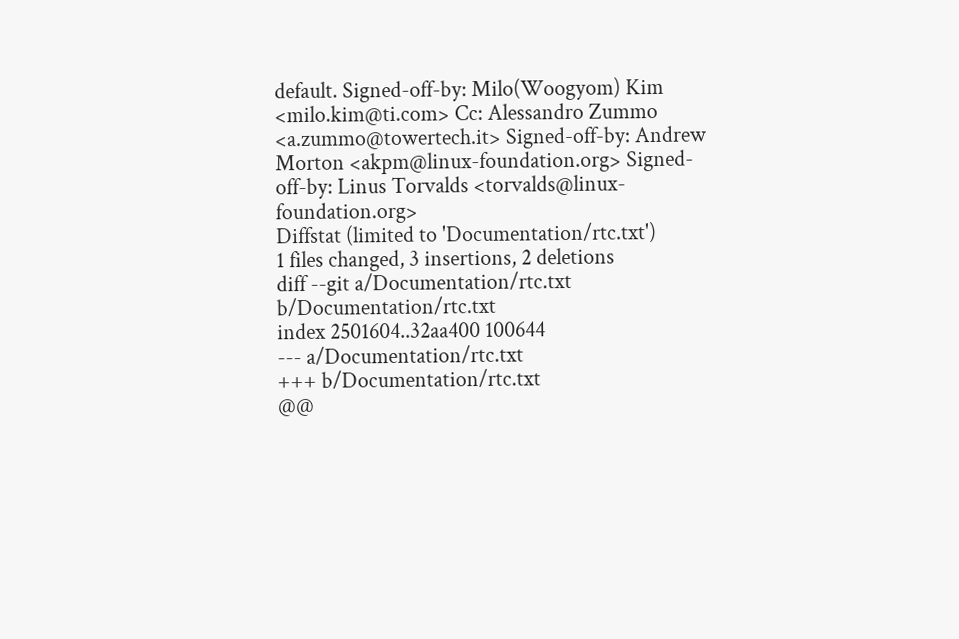default. Signed-off-by: Milo(Woogyom) Kim <milo.kim@ti.com> Cc: Alessandro Zummo <a.zummo@towertech.it> Signed-off-by: Andrew Morton <akpm@linux-foundation.org> Signed-off-by: Linus Torvalds <torvalds@linux-foundation.org>
Diffstat (limited to 'Documentation/rtc.txt')
1 files changed, 3 insertions, 2 deletions
diff --git a/Documentation/rtc.txt b/Documentation/rtc.txt
index 2501604..32aa400 100644
--- a/Documentation/rtc.txt
+++ b/Documentation/rtc.txt
@@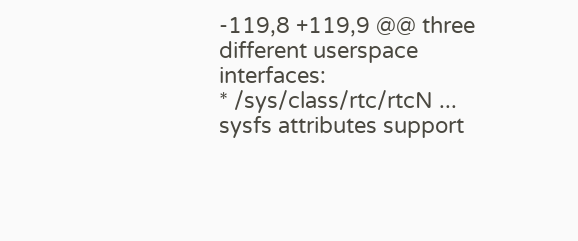-119,8 +119,9 @@ three different userspace interfaces:
* /sys/class/rtc/rtcN ... sysfs attributes support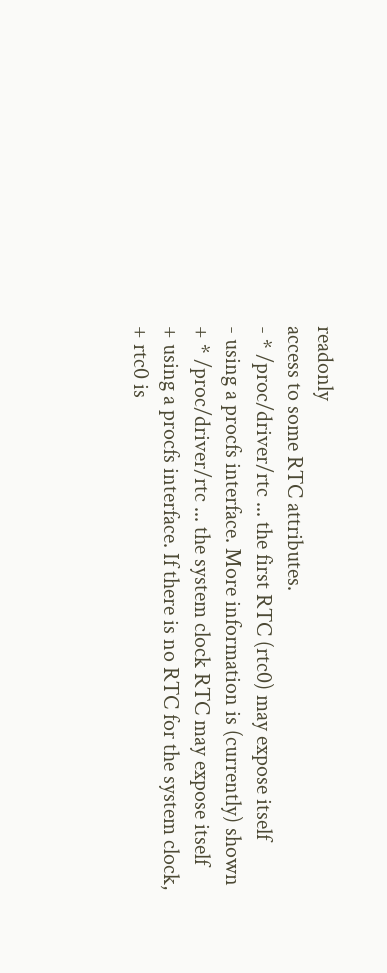readonly
access to some RTC attributes.
- * /proc/driver/rtc ... the first RTC (rtc0) may expose itself
- using a procfs interface. More information is (currently) shown
+ * /proc/driver/rtc ... the system clock RTC may expose itself
+ using a procfs interface. If there is no RTC for the system clock,
+ rtc0 is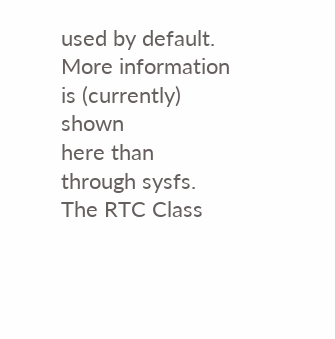used by default. More information is (currently) shown
here than through sysfs.
The RTC Class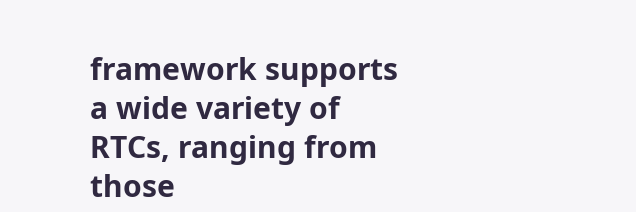framework supports a wide variety of RTCs, ranging from those